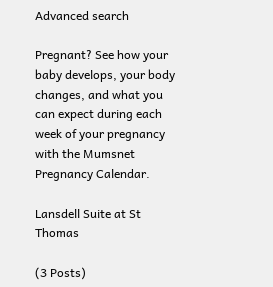Advanced search

Pregnant? See how your baby develops, your body changes, and what you can expect during each week of your pregnancy with the Mumsnet Pregnancy Calendar.

Lansdell Suite at St Thomas

(3 Posts)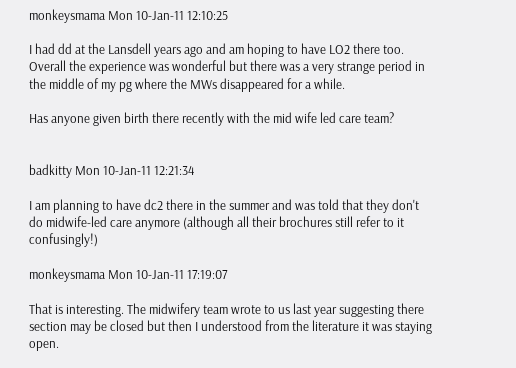monkeysmama Mon 10-Jan-11 12:10:25

I had dd at the Lansdell years ago and am hoping to have LO2 there too. Overall the experience was wonderful but there was a very strange period in the middle of my pg where the MWs disappeared for a while.

Has anyone given birth there recently with the mid wife led care team?


badkitty Mon 10-Jan-11 12:21:34

I am planning to have dc2 there in the summer and was told that they don't do midwife-led care anymore (although all their brochures still refer to it confusingly!)

monkeysmama Mon 10-Jan-11 17:19:07

That is interesting. The midwifery team wrote to us last year suggesting there section may be closed but then I understood from the literature it was staying open.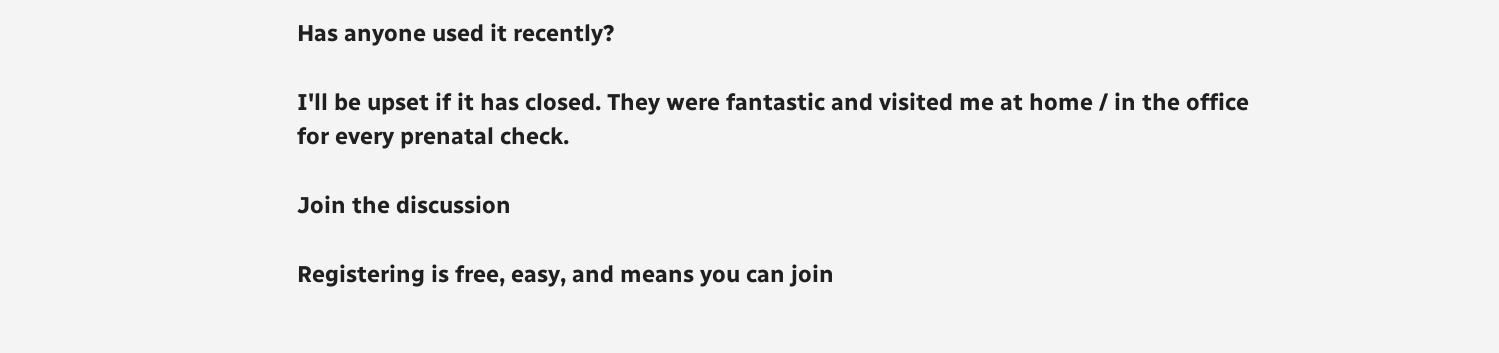Has anyone used it recently?

I'll be upset if it has closed. They were fantastic and visited me at home / in the office for every prenatal check.

Join the discussion

Registering is free, easy, and means you can join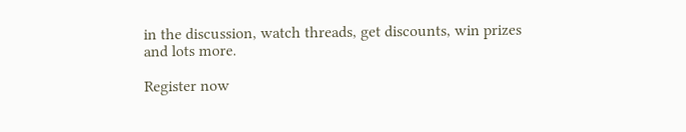in the discussion, watch threads, get discounts, win prizes and lots more.

Register now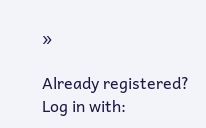»

Already registered? Log in with: